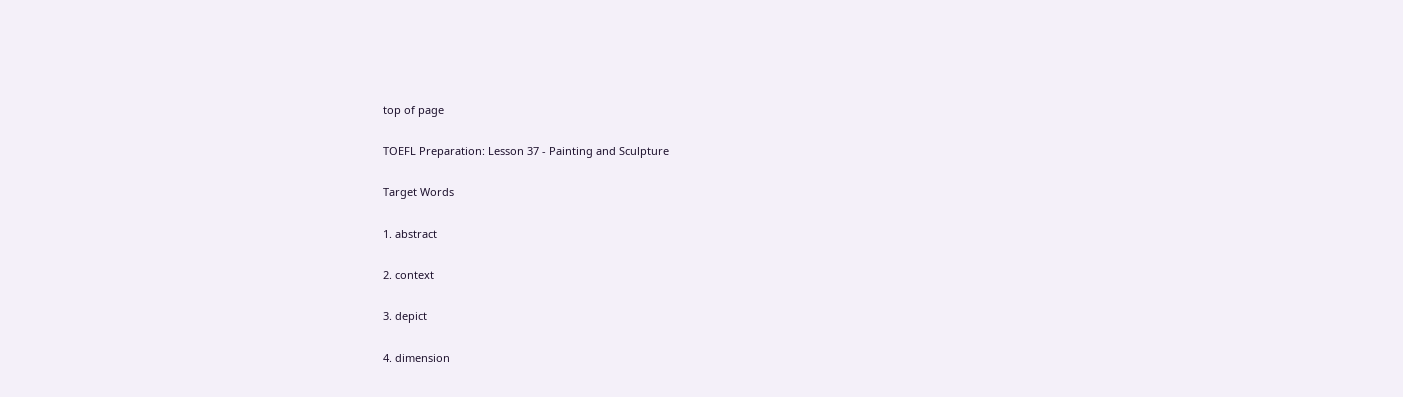top of page

TOEFL Preparation: Lesson 37 - Painting and Sculpture

Target Words

1. abstract

2. context

3. depict

4. dimension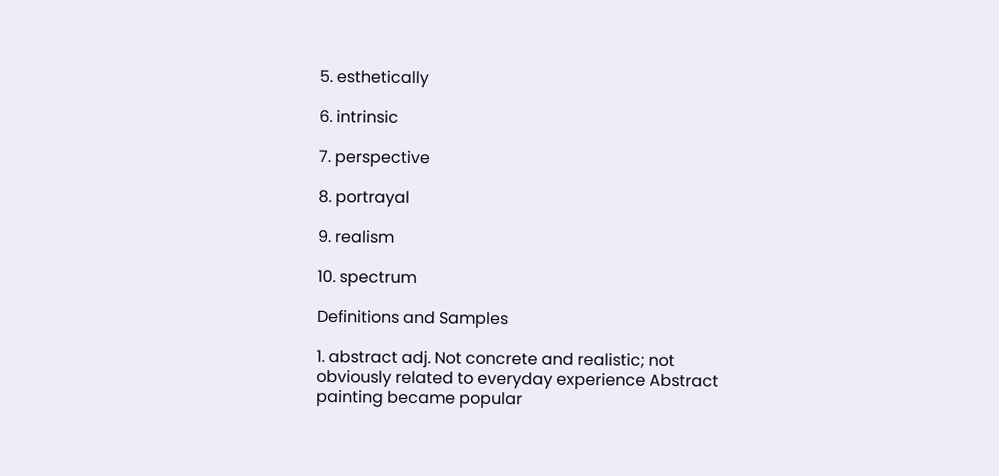5. esthetically

6. intrinsic

7. perspective

8. portrayal

9. realism

10. spectrum

Definitions and Samples

1. abstract adj. Not concrete and realistic; not obviously related to everyday experience Abstract painting became popular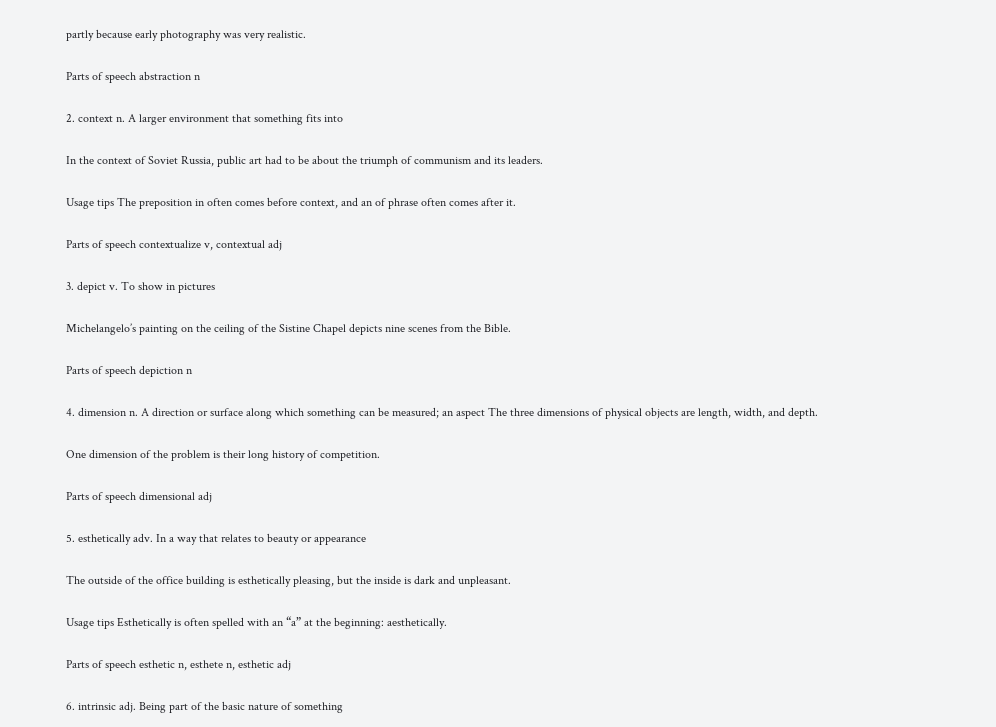partly because early photography was very realistic.

Parts of speech abstraction n

2. context n. A larger environment that something fits into

In the context of Soviet Russia, public art had to be about the triumph of communism and its leaders.

Usage tips The preposition in often comes before context, and an of phrase often comes after it.

Parts of speech contextualize v, contextual adj

3. depict v. To show in pictures

Michelangelo’s painting on the ceiling of the Sistine Chapel depicts nine scenes from the Bible.

Parts of speech depiction n

4. dimension n. A direction or surface along which something can be measured; an aspect The three dimensions of physical objects are length, width, and depth.

One dimension of the problem is their long history of competition.

Parts of speech dimensional adj

5. esthetically adv. In a way that relates to beauty or appearance

The outside of the office building is esthetically pleasing, but the inside is dark and unpleasant.

Usage tips Esthetically is often spelled with an “a” at the beginning: aesthetically.

Parts of speech esthetic n, esthete n, esthetic adj

6. intrinsic adj. Being part of the basic nature of something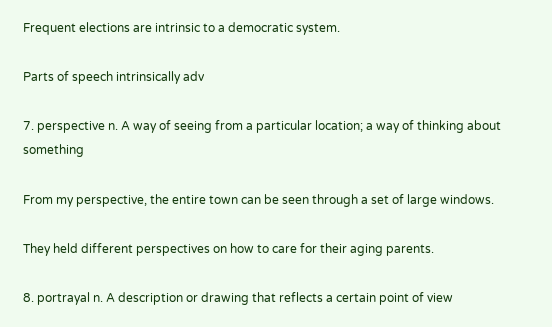Frequent elections are intrinsic to a democratic system.

Parts of speech intrinsically adv

7. perspective n. A way of seeing from a particular location; a way of thinking about something

From my perspective, the entire town can be seen through a set of large windows.

They held different perspectives on how to care for their aging parents.

8. portrayal n. A description or drawing that reflects a certain point of view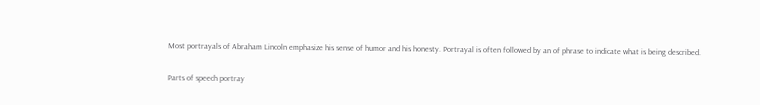Most portrayals of Abraham Lincoln emphasize his sense of humor and his honesty. Portrayal is often followed by an of phrase to indicate what is being described.

Parts of speech portray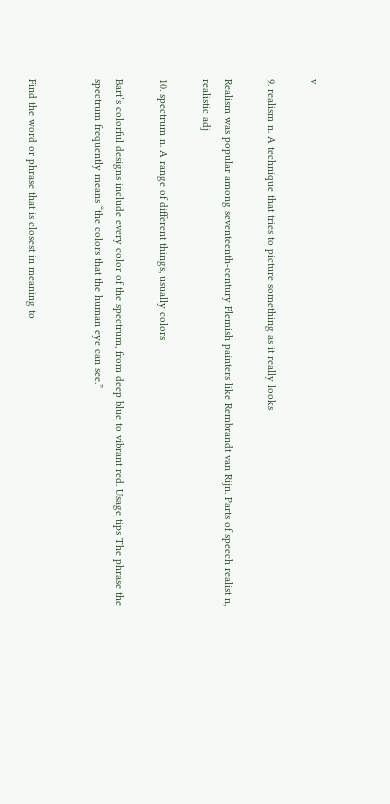v

9. realism n. A technique that tries to picture something as it really looks

Realism was popular among seventeenth-century Flemish painters like Rembrandt van Rijn. Parts of speech realist n, realistic adj

10. spectrum n. A range of different things, usually colors

Bart’s colorful designs include every color of the spectrum, from deep blue to vibrant red. Usage tips The phrase the spectrum frequently means “the colors that the human eye can see.”


Find the word or phrase that is closest in meaning to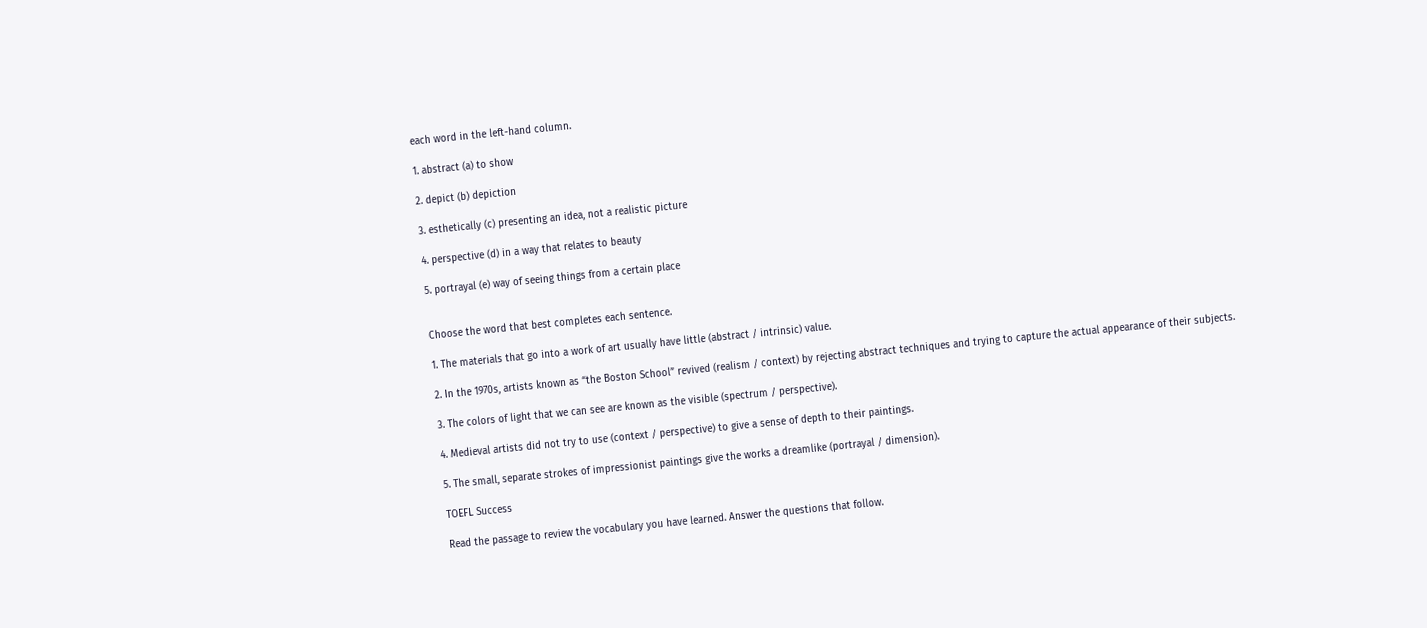each word in the left-hand column.

1. abstract (a) to show

2. depict (b) depiction

3. esthetically (c) presenting an idea, not a realistic picture

4. perspective (d) in a way that relates to beauty

5. portrayal (e) way of seeing things from a certain place


Choose the word that best completes each sentence.

1. The materials that go into a work of art usually have little (abstract / intrinsic) value.

2. In the 1970s, artists known as “the Boston School” revived (realism / context) by rejecting abstract techniques and trying to capture the actual appearance of their subjects.

3. The colors of light that we can see are known as the visible (spectrum / perspective).

4. Medieval artists did not try to use (context / perspective) to give a sense of depth to their paintings.

5. The small, separate strokes of impressionist paintings give the works a dreamlike (portrayal / dimension).

TOEFL Success

Read the passage to review the vocabulary you have learned. Answer the questions that follow.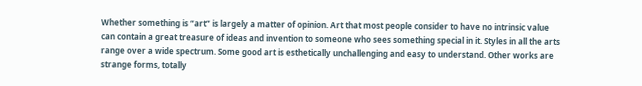Whether something is “art” is largely a matter of opinion. Art that most people consider to have no intrinsic value can contain a great treasure of ideas and invention to someone who sees something special in it. Styles in all the arts range over a wide spectrum. Some good art is esthetically unchallenging and easy to understand. Other works are strange forms, totally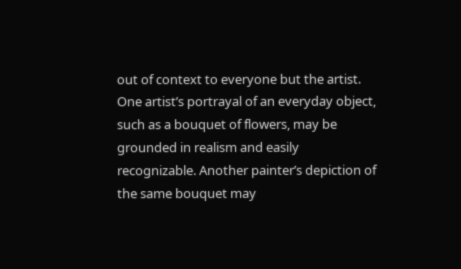out of context to everyone but the artist. One artist’s portrayal of an everyday object, such as a bouquet of flowers, may be grounded in realism and easily recognizable. Another painter’s depiction of the same bouquet may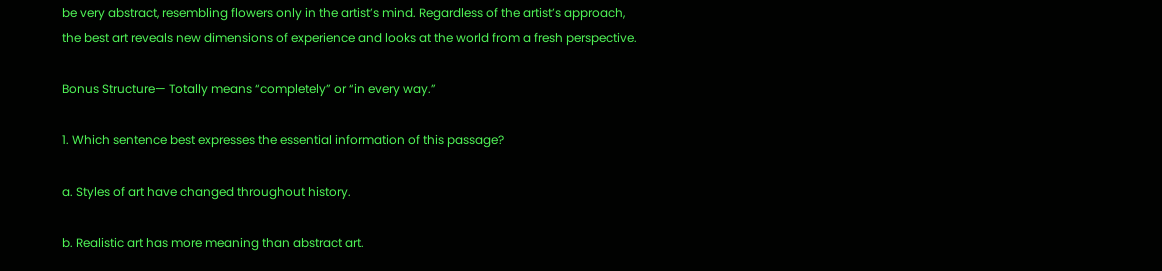be very abstract, resembling flowers only in the artist’s mind. Regardless of the artist’s approach, the best art reveals new dimensions of experience and looks at the world from a fresh perspective.

Bonus Structure— Totally means “completely” or “in every way.”

1. Which sentence best expresses the essential information of this passage?

a. Styles of art have changed throughout history.

b. Realistic art has more meaning than abstract art.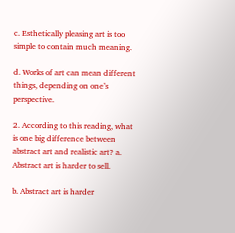c. Esthetically pleasing art is too simple to contain much meaning.

d. Works of art can mean different things, depending on one’s perspective.

2. According to this reading, what is one big difference between abstract art and realistic art? a. Abstract art is harder to sell.

b. Abstract art is harder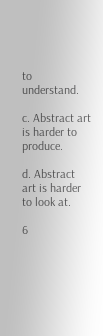to understand.

c. Abstract art is harder to produce.

d. Abstract art is harder to look at.

6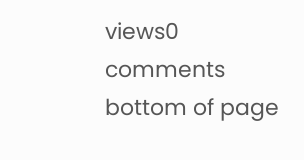views0 comments
bottom of page